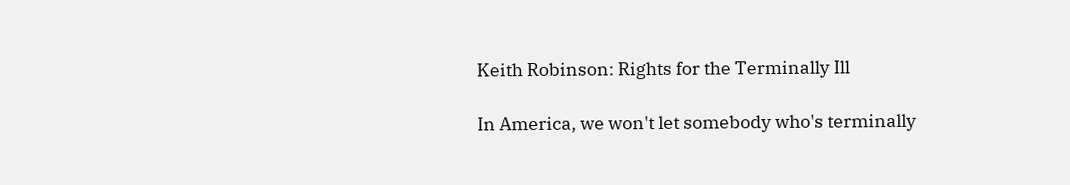Keith Robinson: Rights for the Terminally Ill

In America, we won't let somebody who's terminally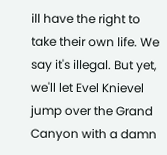ill have the right to take their own life. We say it's illegal. But yet, we'll let Evel Knievel jump over the Grand Canyon with a damn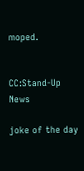moped.


CC:Stand-Up News

joke of the day